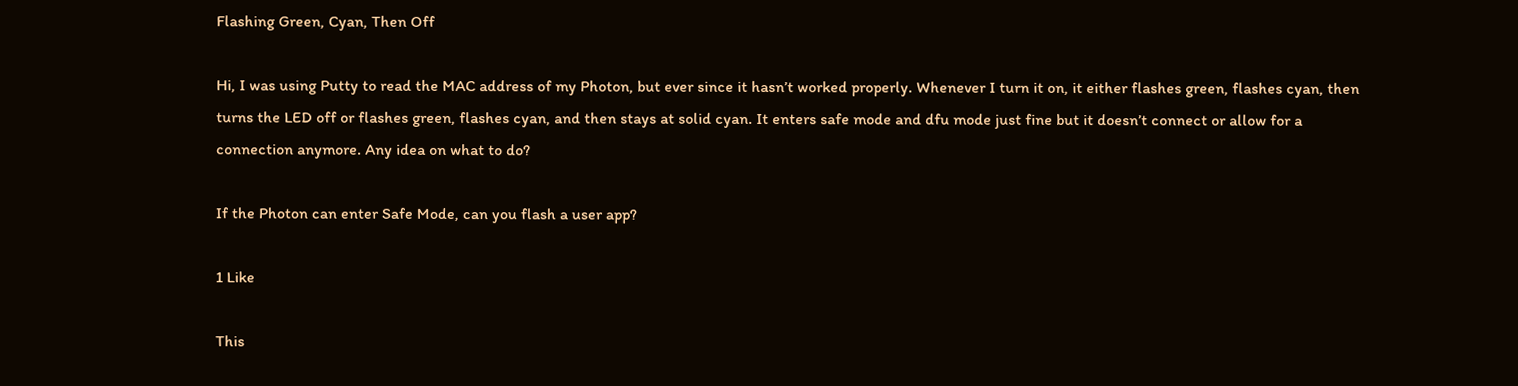Flashing Green, Cyan, Then Off

Hi, I was using Putty to read the MAC address of my Photon, but ever since it hasn’t worked properly. Whenever I turn it on, it either flashes green, flashes cyan, then turns the LED off or flashes green, flashes cyan, and then stays at solid cyan. It enters safe mode and dfu mode just fine but it doesn’t connect or allow for a connection anymore. Any idea on what to do?

If the Photon can enter Safe Mode, can you flash a user app?

1 Like

This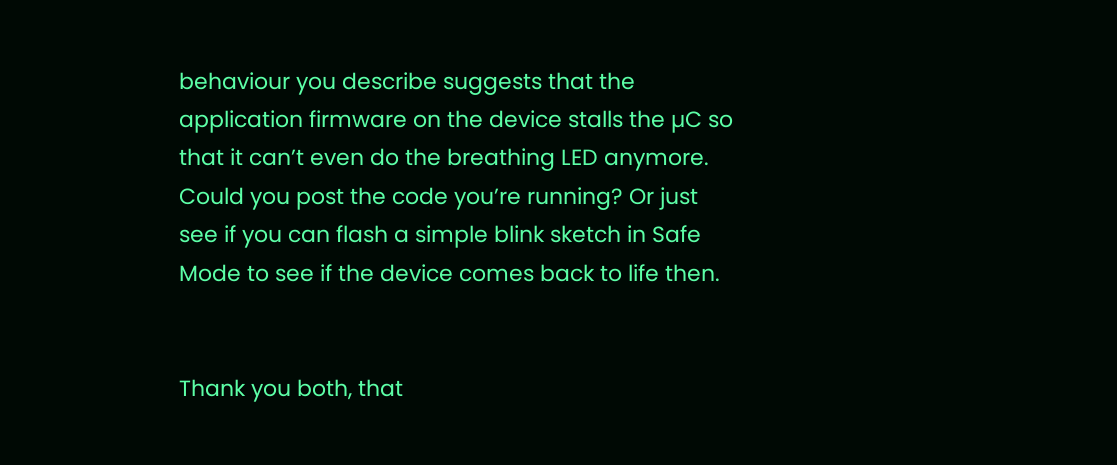behaviour you describe suggests that the application firmware on the device stalls the µC so that it can’t even do the breathing LED anymore.
Could you post the code you’re running? Or just see if you can flash a simple blink sketch in Safe Mode to see if the device comes back to life then.


Thank you both, that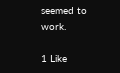seemed to work.

1 Like